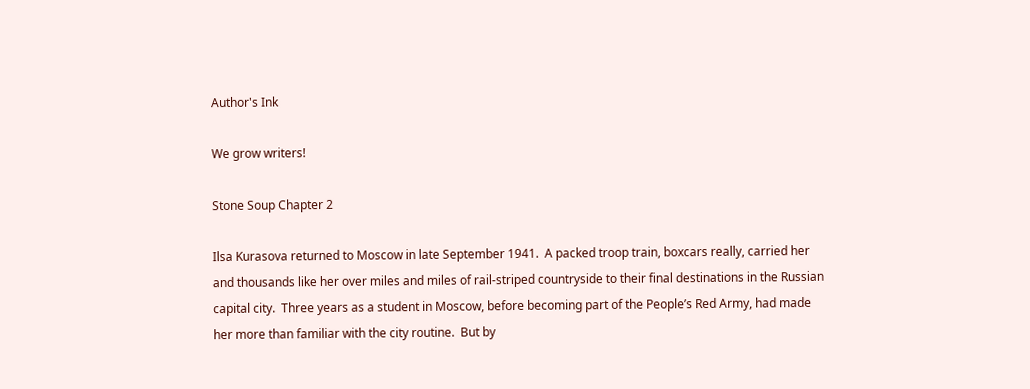Author's Ink

We grow writers!

Stone Soup Chapter 2

Ilsa Kurasova returned to Moscow in late September 1941.  A packed troop train, boxcars really, carried her and thousands like her over miles and miles of rail-striped countryside to their final destinations in the Russian capital city.  Three years as a student in Moscow, before becoming part of the People’s Red Army, had made her more than familiar with the city routine.  But by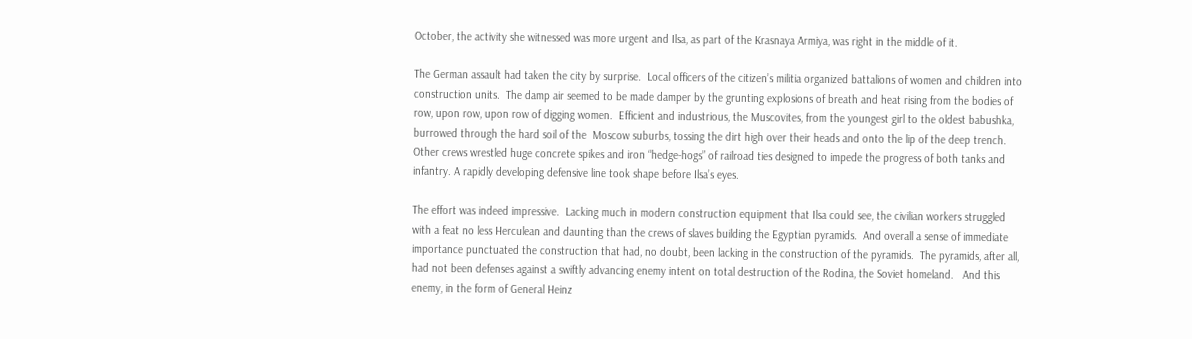October, the activity she witnessed was more urgent and Ilsa, as part of the Krasnaya Armiya, was right in the middle of it.

The German assault had taken the city by surprise.  Local officers of the citizen’s militia organized battalions of women and children into construction units.  The damp air seemed to be made damper by the grunting explosions of breath and heat rising from the bodies of row, upon row, upon row of digging women.  Efficient and industrious, the Muscovites, from the youngest girl to the oldest babushka, burrowed through the hard soil of the  Moscow suburbs, tossing the dirt high over their heads and onto the lip of the deep trench.  Other crews wrestled huge concrete spikes and iron “hedge-hogs” of railroad ties designed to impede the progress of both tanks and infantry. A rapidly developing defensive line took shape before Ilsa’s eyes.

The effort was indeed impressive.  Lacking much in modern construction equipment that Ilsa could see, the civilian workers struggled with a feat no less Herculean and daunting than the crews of slaves building the Egyptian pyramids.  And overall a sense of immediate importance punctuated the construction that had, no doubt, been lacking in the construction of the pyramids.  The pyramids, after all, had not been defenses against a swiftly advancing enemy intent on total destruction of the Rodina, the Soviet homeland.   And this enemy, in the form of General Heinz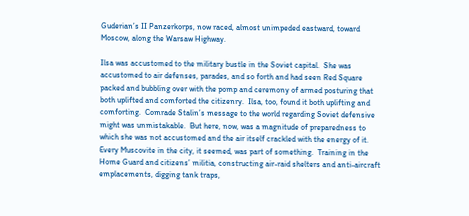Guderian’s II Panzerkorps, now raced, almost unimpeded eastward, toward Moscow, along the Warsaw Highway.

Ilsa was accustomed to the military bustle in the Soviet capital.  She was accustomed to air defenses, parades, and so forth and had seen Red Square packed and bubbling over with the pomp and ceremony of armed posturing that both uplifted and comforted the citizenry.  Ilsa, too, found it both uplifting and comforting.  Comrade Stalin’s message to the world regarding Soviet defensive might was unmistakable.  But here, now, was a magnitude of preparedness to which she was not accustomed and the air itself crackled with the energy of it.  Every Muscovite in the city, it seemed, was part of something.  Training in the Home Guard and citizens’ militia, constructing air-raid shelters and anti-aircraft emplacements, digging tank traps,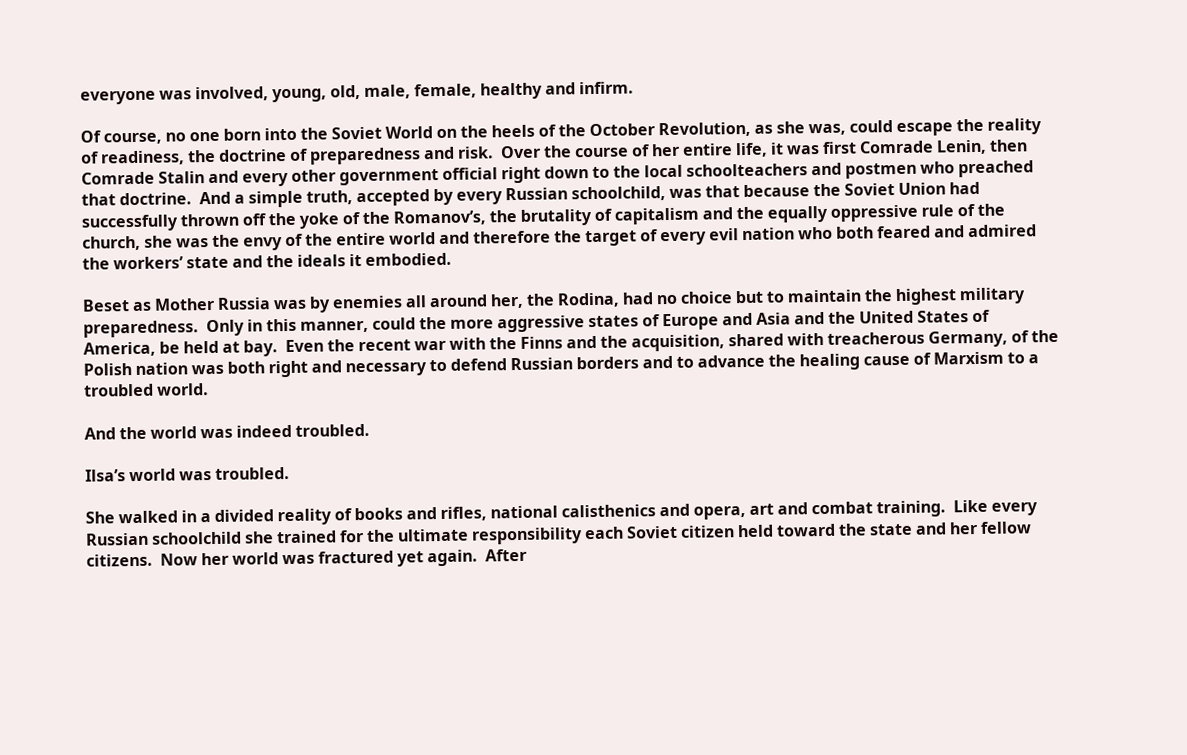everyone was involved, young, old, male, female, healthy and infirm.

Of course, no one born into the Soviet World on the heels of the October Revolution, as she was, could escape the reality of readiness, the doctrine of preparedness and risk.  Over the course of her entire life, it was first Comrade Lenin, then Comrade Stalin and every other government official right down to the local schoolteachers and postmen who preached that doctrine.  And a simple truth, accepted by every Russian schoolchild, was that because the Soviet Union had successfully thrown off the yoke of the Romanov’s, the brutality of capitalism and the equally oppressive rule of the church, she was the envy of the entire world and therefore the target of every evil nation who both feared and admired the workers’ state and the ideals it embodied.

Beset as Mother Russia was by enemies all around her, the Rodina, had no choice but to maintain the highest military preparedness.  Only in this manner, could the more aggressive states of Europe and Asia and the United States of America, be held at bay.  Even the recent war with the Finns and the acquisition, shared with treacherous Germany, of the Polish nation was both right and necessary to defend Russian borders and to advance the healing cause of Marxism to a troubled world.

And the world was indeed troubled.

Ilsa’s world was troubled.

She walked in a divided reality of books and rifles, national calisthenics and opera, art and combat training.  Like every Russian schoolchild she trained for the ultimate responsibility each Soviet citizen held toward the state and her fellow citizens.  Now her world was fractured yet again.  After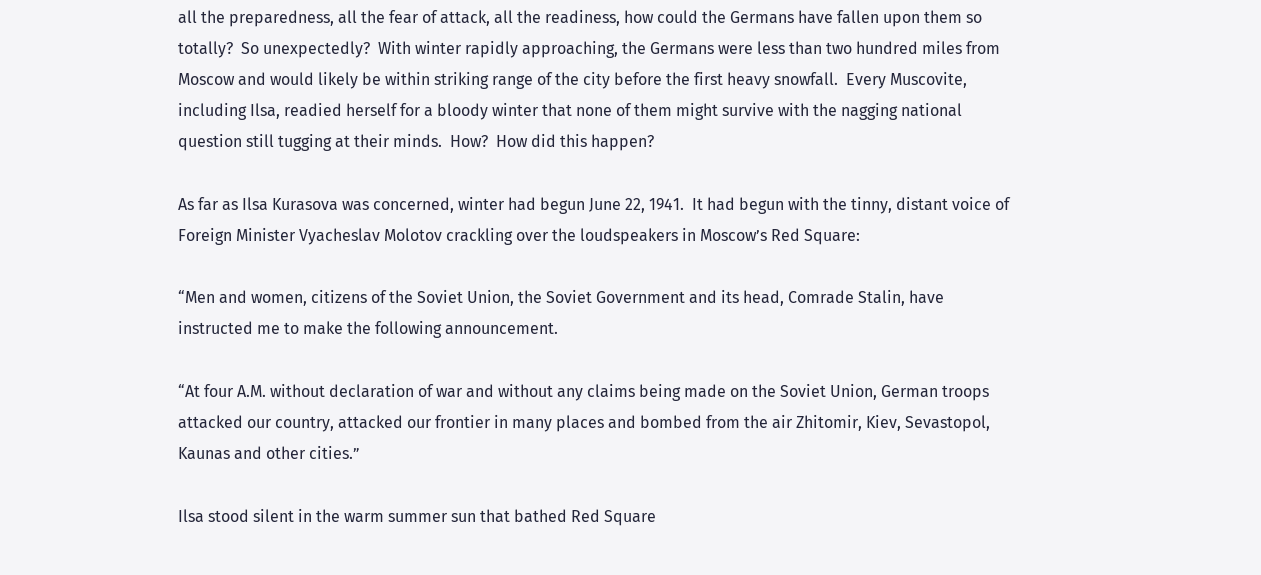all the preparedness, all the fear of attack, all the readiness, how could the Germans have fallen upon them so totally?  So unexpectedly?  With winter rapidly approaching, the Germans were less than two hundred miles from Moscow and would likely be within striking range of the city before the first heavy snowfall.  Every Muscovite, including Ilsa, readied herself for a bloody winter that none of them might survive with the nagging national question still tugging at their minds.  How?  How did this happen?

As far as Ilsa Kurasova was concerned, winter had begun June 22, 1941.  It had begun with the tinny, distant voice of  Foreign Minister Vyacheslav Molotov crackling over the loudspeakers in Moscow’s Red Square:

“Men and women, citizens of the Soviet Union, the Soviet Government and its head, Comrade Stalin, have instructed me to make the following announcement.

“At four A.M. without declaration of war and without any claims being made on the Soviet Union, German troops attacked our country, attacked our frontier in many places and bombed from the air Zhitomir, Kiev, Sevastopol, Kaunas and other cities.”

Ilsa stood silent in the warm summer sun that bathed Red Square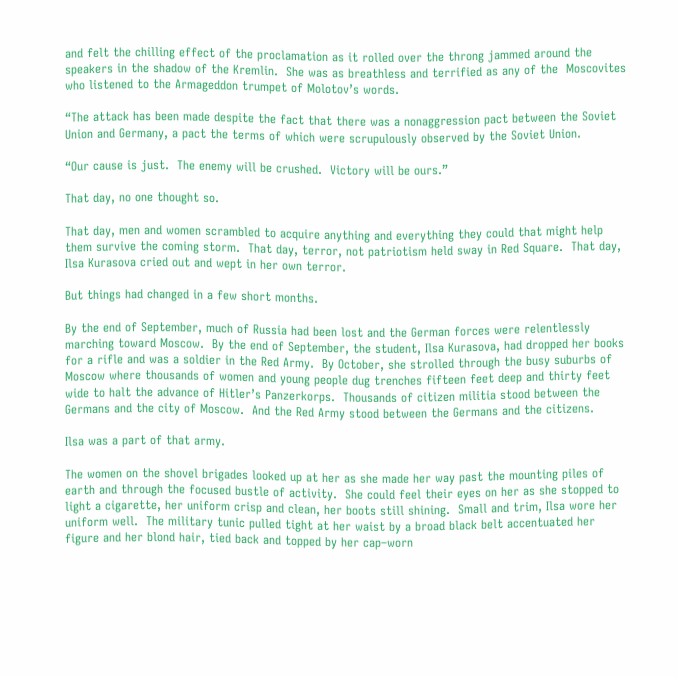and felt the chilling effect of the proclamation as it rolled over the throng jammed around the speakers in the shadow of the Kremlin.  She was as breathless and terrified as any of the  Moscovites who listened to the Armageddon trumpet of Molotov’s words.

“The attack has been made despite the fact that there was a nonaggression pact between the Soviet Union and Germany, a pact the terms of which were scrupulously observed by the Soviet Union.

“Our cause is just.  The enemy will be crushed.  Victory will be ours.”

That day, no one thought so.

That day, men and women scrambled to acquire anything and everything they could that might help them survive the coming storm.  That day, terror, not patriotism held sway in Red Square.  That day, Ilsa Kurasova cried out and wept in her own terror.

But things had changed in a few short months.

By the end of September, much of Russia had been lost and the German forces were relentlessly marching toward Moscow.  By the end of September, the student, Ilsa Kurasova, had dropped her books for a rifle and was a soldier in the Red Army.  By October, she strolled through the busy suburbs of Moscow where thousands of women and young people dug trenches fifteen feet deep and thirty feet wide to halt the advance of Hitler’s Panzerkorps.  Thousands of citizen militia stood between the Germans and the city of Moscow.  And the Red Army stood between the Germans and the citizens.

Ilsa was a part of that army.

The women on the shovel brigades looked up at her as she made her way past the mounting piles of earth and through the focused bustle of activity.  She could feel their eyes on her as she stopped to light a cigarette, her uniform crisp and clean, her boots still shining.  Small and trim, Ilsa wore her uniform well.  The military tunic pulled tight at her waist by a broad black belt accentuated her figure and her blond hair, tied back and topped by her cap–worn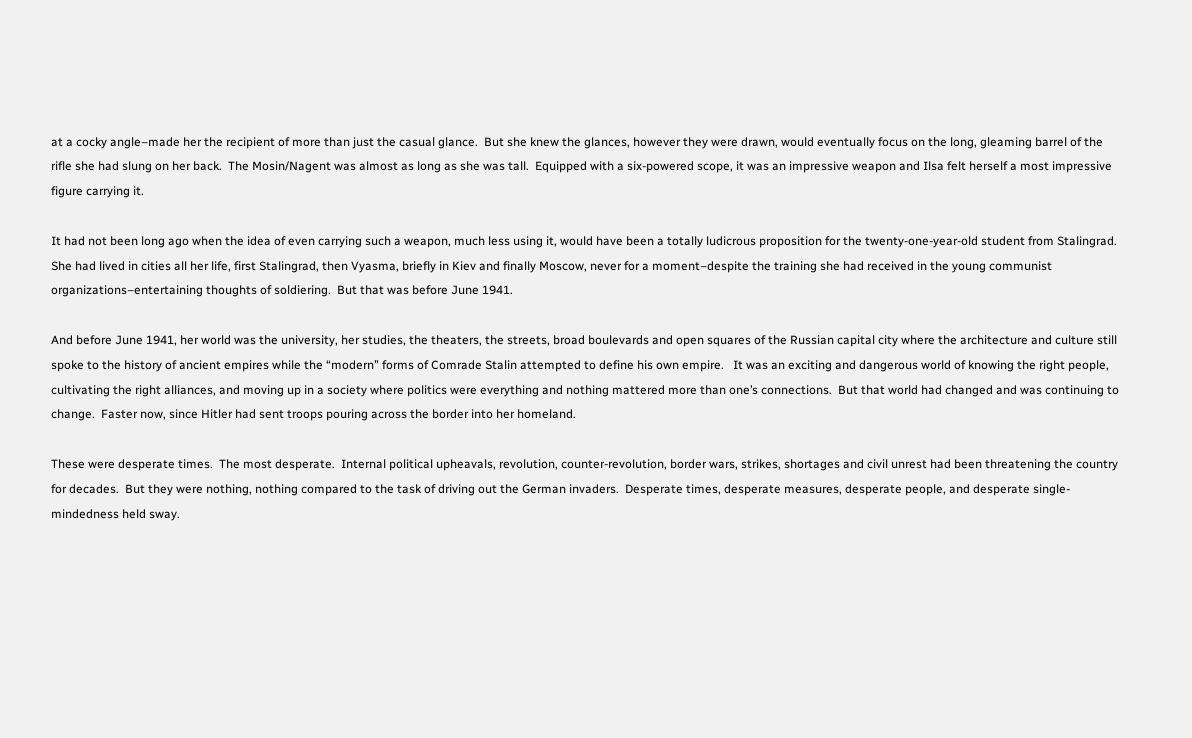at a cocky angle–made her the recipient of more than just the casual glance.  But she knew the glances, however they were drawn, would eventually focus on the long, gleaming barrel of the rifle she had slung on her back.  The Mosin/Nagent was almost as long as she was tall.  Equipped with a six-powered scope, it was an impressive weapon and Ilsa felt herself a most impressive figure carrying it.

It had not been long ago when the idea of even carrying such a weapon, much less using it, would have been a totally ludicrous proposition for the twenty-one-year-old student from Stalingrad.  She had lived in cities all her life, first Stalingrad, then Vyasma, briefly in Kiev and finally Moscow, never for a moment–despite the training she had received in the young communist organizations–entertaining thoughts of soldiering.  But that was before June 1941.

And before June 1941, her world was the university, her studies, the theaters, the streets, broad boulevards and open squares of the Russian capital city where the architecture and culture still spoke to the history of ancient empires while the “modern” forms of Comrade Stalin attempted to define his own empire.   It was an exciting and dangerous world of knowing the right people, cultivating the right alliances, and moving up in a society where politics were everything and nothing mattered more than one’s connections.  But that world had changed and was continuing to change.  Faster now, since Hitler had sent troops pouring across the border into her homeland.

These were desperate times.  The most desperate.  Internal political upheavals, revolution, counter-revolution, border wars, strikes, shortages and civil unrest had been threatening the country for decades.  But they were nothing, nothing compared to the task of driving out the German invaders.  Desperate times, desperate measures, desperate people, and desperate single-mindedness held sway.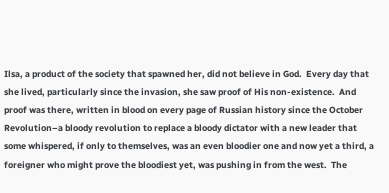Ilsa, a product of the society that spawned her, did not believe in God.  Every day that she lived, particularly since the invasion, she saw proof of His non-existence.  And proof was there, written in blood on every page of Russian history since the October Revolution–a bloody revolution to replace a bloody dictator with a new leader that some whispered, if only to themselves, was an even bloodier one and now yet a third, a foreigner who might prove the bloodiest yet, was pushing in from the west.  The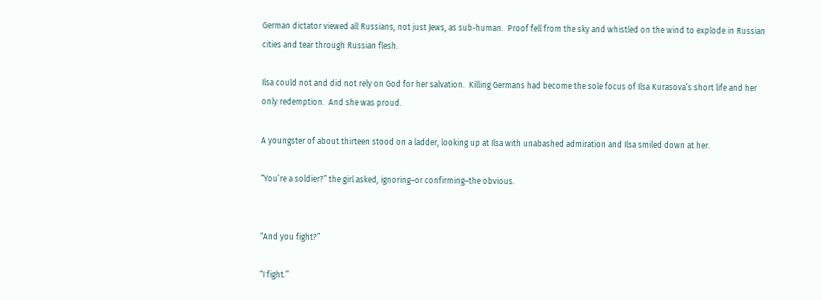German dictator viewed all Russians, not just Jews, as sub-human.  Proof fell from the sky and whistled on the wind to explode in Russian cities and tear through Russian flesh.

Ilsa could not and did not rely on God for her salvation.  Killing Germans had become the sole focus of Ilsa Kurasova’s short life and her only redemption.  And she was proud.

A youngster of about thirteen stood on a ladder, looking up at Ilsa with unabashed admiration and Ilsa smiled down at her.

“You’re a soldier?” the girl asked, ignoring–or confirming–the obvious.


“And you fight?”

“I fight.”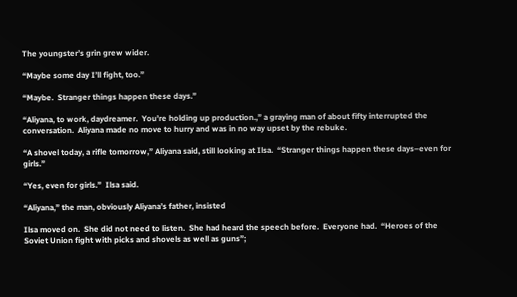The youngster’s grin grew wider.

“Maybe some day I’ll fight, too.”

“Maybe.  Stranger things happen these days.”

“Aliyana, to work, daydreamer.  You’re holding up production.,” a graying man of about fifty interrupted the conversation.  Aliyana made no move to hurry and was in no way upset by the rebuke.

“A shovel today, a rifle tomorrow,” Aliyana said, still looking at Ilsa.  “Stranger things happen these days–even for girls.”

“Yes, even for girls.”  Ilsa said.

“Aliyana,” the man, obviously Aliyana’s father, insisted

Ilsa moved on.  She did not need to listen.  She had heard the speech before.  Everyone had.  “Heroes of the Soviet Union fight with picks and shovels as well as guns”;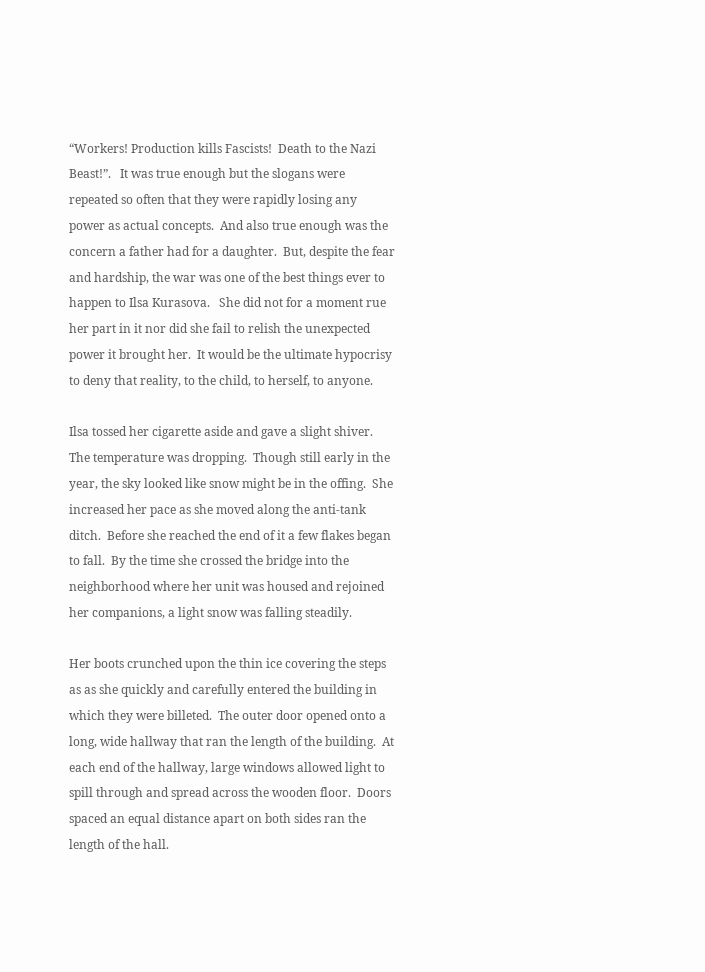“Workers! Production kills Fascists!  Death to the Nazi Beast!”.   It was true enough but the slogans were repeated so often that they were rapidly losing any power as actual concepts.  And also true enough was the concern a father had for a daughter.  But, despite the fear and hardship, the war was one of the best things ever to happen to Ilsa Kurasova.   She did not for a moment rue her part in it nor did she fail to relish the unexpected power it brought her.  It would be the ultimate hypocrisy to deny that reality, to the child, to herself, to anyone.

Ilsa tossed her cigarette aside and gave a slight shiver.  The temperature was dropping.  Though still early in the year, the sky looked like snow might be in the offing.  She increased her pace as she moved along the anti-tank ditch.  Before she reached the end of it a few flakes began to fall.  By the time she crossed the bridge into the neighborhood where her unit was housed and rejoined her companions, a light snow was falling steadily.

Her boots crunched upon the thin ice covering the steps as as she quickly and carefully entered the building in which they were billeted.  The outer door opened onto a long, wide hallway that ran the length of the building.  At each end of the hallway, large windows allowed light to spill through and spread across the wooden floor.  Doors spaced an equal distance apart on both sides ran the length of the hall.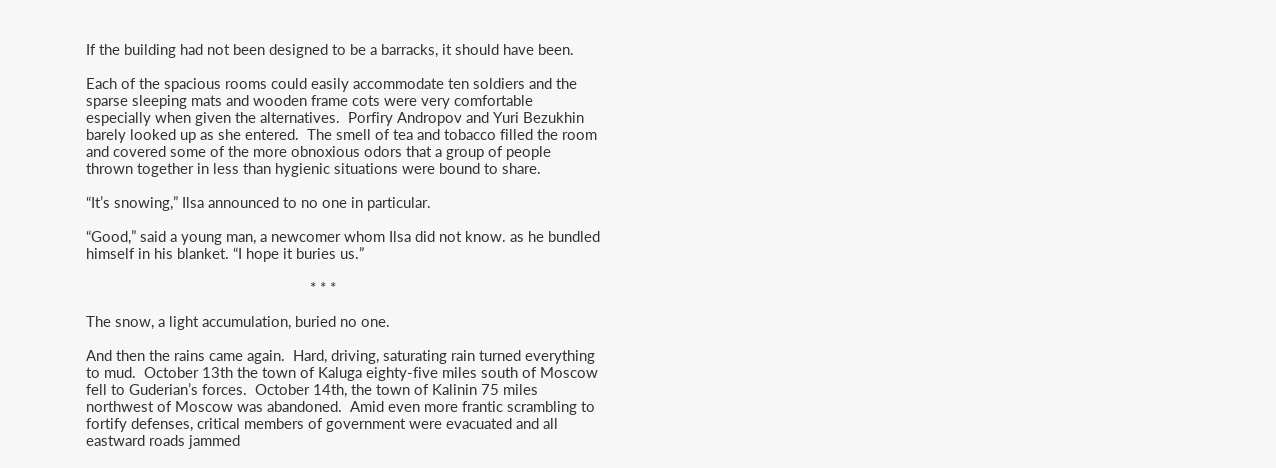If the building had not been designed to be a barracks, it should have been.

Each of the spacious rooms could easily accommodate ten soldiers and the sparse sleeping mats and wooden frame cots were very comfortable especially when given the alternatives.  Porfiry Andropov and Yuri Bezukhin barely looked up as she entered.  The smell of tea and tobacco filled the room and covered some of the more obnoxious odors that a group of people thrown together in less than hygienic situations were bound to share.

“It’s snowing,” Ilsa announced to no one in particular.

“Good,” said a young man, a newcomer whom Ilsa did not know. as he bundled himself in his blanket. “I hope it buries us.”

                                                        * * *

The snow, a light accumulation, buried no one.

And then the rains came again.  Hard, driving, saturating rain turned everything to mud.  October 13th the town of Kaluga eighty-five miles south of Moscow fell to Guderian’s forces.  October 14th, the town of Kalinin 75 miles northwest of Moscow was abandoned.  Amid even more frantic scrambling to fortify defenses, critical members of government were evacuated and all eastward roads jammed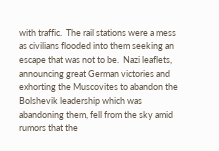with traffic.  The rail stations were a mess as civilians flooded into them seeking an escape that was not to be.  Nazi leaflets, announcing great German victories and exhorting the Muscovites to abandon the Bolshevik leadership which was abandoning them, fell from the sky amid rumors that the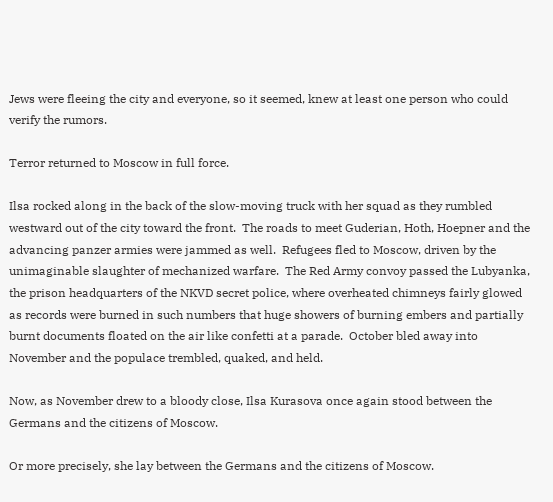Jews were fleeing the city and everyone, so it seemed, knew at least one person who could verify the rumors.

Terror returned to Moscow in full force.

Ilsa rocked along in the back of the slow-moving truck with her squad as they rumbled westward out of the city toward the front.  The roads to meet Guderian, Hoth, Hoepner and the advancing panzer armies were jammed as well.  Refugees fled to Moscow, driven by the unimaginable slaughter of mechanized warfare.  The Red Army convoy passed the Lubyanka, the prison headquarters of the NKVD secret police, where overheated chimneys fairly glowed as records were burned in such numbers that huge showers of burning embers and partially burnt documents floated on the air like confetti at a parade.  October bled away into November and the populace trembled, quaked, and held.

Now, as November drew to a bloody close, Ilsa Kurasova once again stood between the Germans and the citizens of Moscow.

Or more precisely, she lay between the Germans and the citizens of Moscow.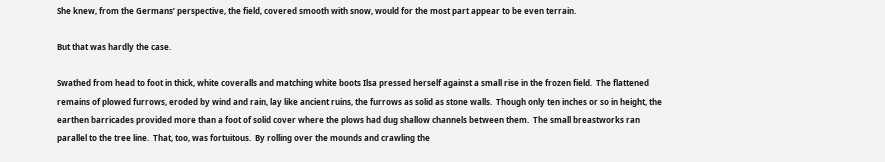She knew, from the Germans’ perspective, the field, covered smooth with snow, would for the most part appear to be even terrain.

But that was hardly the case.

Swathed from head to foot in thick, white coveralls and matching white boots Ilsa pressed herself against a small rise in the frozen field.  The flattened remains of plowed furrows, eroded by wind and rain, lay like ancient ruins, the furrows as solid as stone walls.  Though only ten inches or so in height, the earthen barricades provided more than a foot of solid cover where the plows had dug shallow channels between them.  The small breastworks ran parallel to the tree line.  That, too, was fortuitous.  By rolling over the mounds and crawling the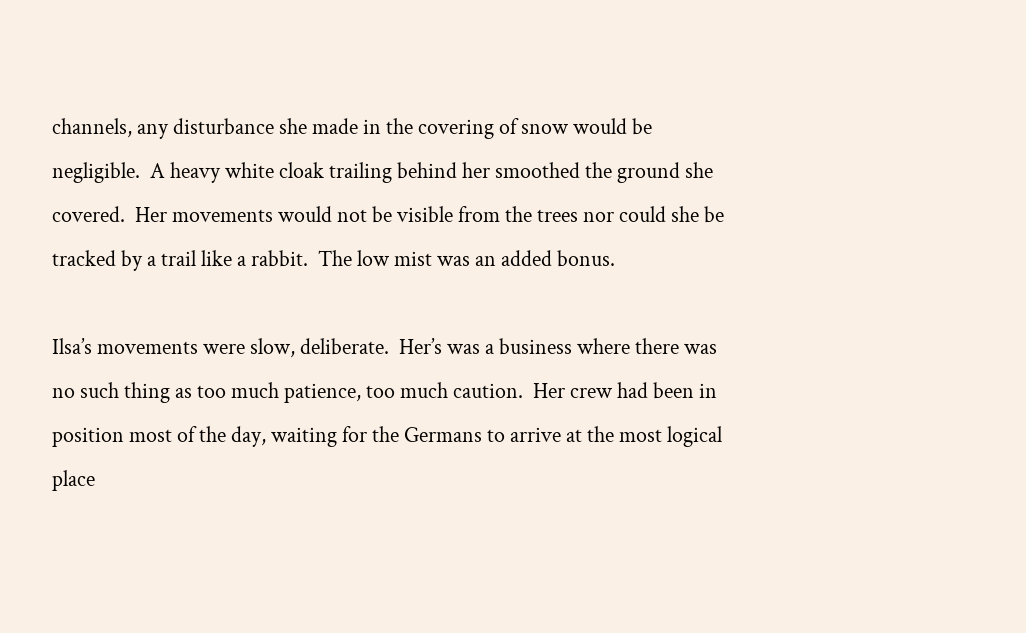channels, any disturbance she made in the covering of snow would be negligible.  A heavy white cloak trailing behind her smoothed the ground she covered.  Her movements would not be visible from the trees nor could she be tracked by a trail like a rabbit.  The low mist was an added bonus.

Ilsa’s movements were slow, deliberate.  Her’s was a business where there was no such thing as too much patience, too much caution.  Her crew had been in position most of the day, waiting for the Germans to arrive at the most logical place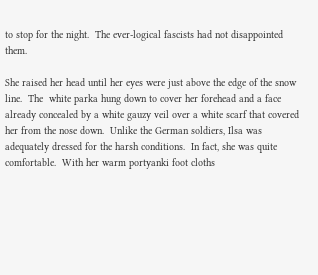to stop for the night.  The ever-logical fascists had not disappointed them.

She raised her head until her eyes were just above the edge of the snow line.  The  white parka hung down to cover her forehead and a face already concealed by a white gauzy veil over a white scarf that covered her from the nose down.  Unlike the German soldiers, Ilsa was adequately dressed for the harsh conditions.  In fact, she was quite comfortable.  With her warm portyanki foot cloths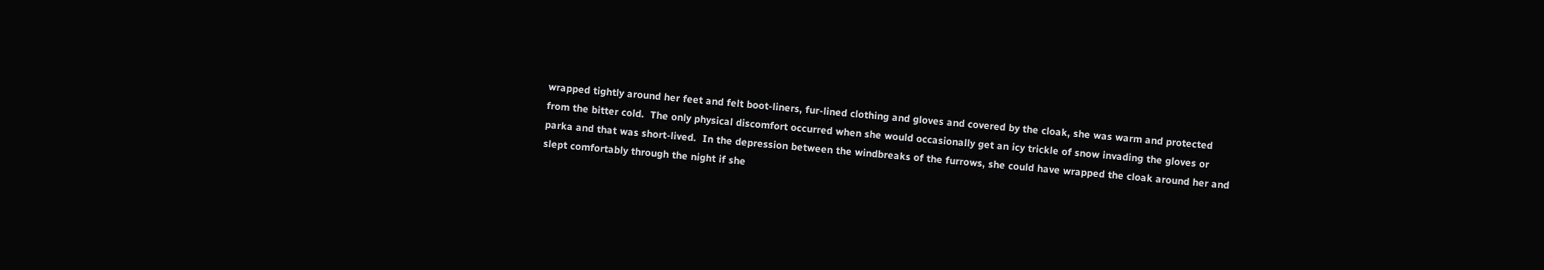wrapped tightly around her feet and felt boot-liners, fur-lined clothing and gloves and covered by the cloak, she was warm and protected from the bitter cold.  The only physical discomfort occurred when she would occasionally get an icy trickle of snow invading the gloves or parka and that was short-lived.  In the depression between the windbreaks of the furrows, she could have wrapped the cloak around her and slept comfortably through the night if she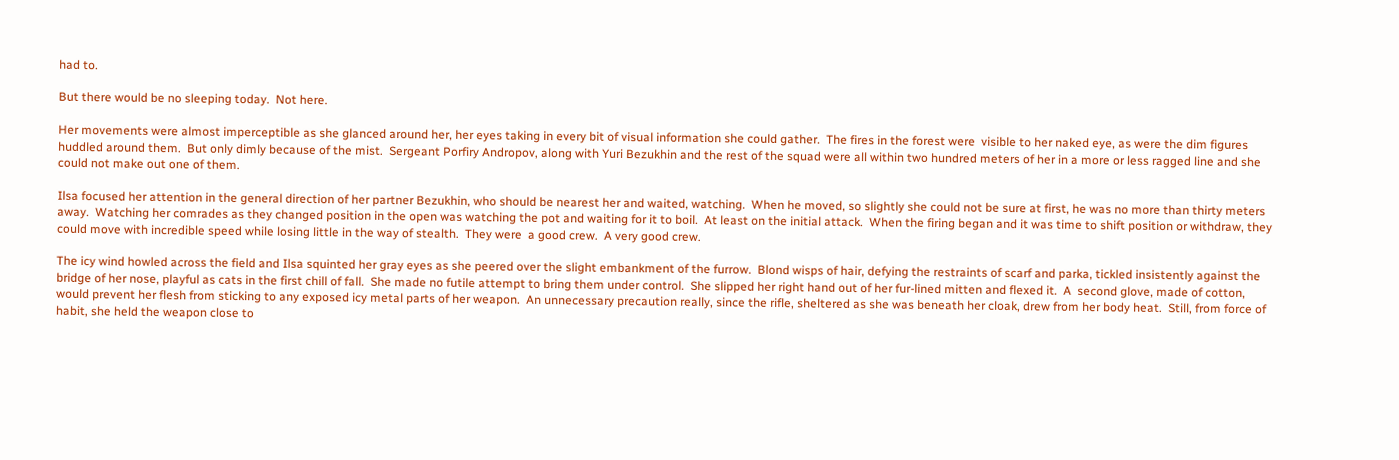had to.

But there would be no sleeping today.  Not here.

Her movements were almost imperceptible as she glanced around her, her eyes taking in every bit of visual information she could gather.  The fires in the forest were  visible to her naked eye, as were the dim figures huddled around them.  But only dimly because of the mist.  Sergeant Porfiry Andropov, along with Yuri Bezukhin and the rest of the squad were all within two hundred meters of her in a more or less ragged line and she could not make out one of them.

Ilsa focused her attention in the general direction of her partner Bezukhin, who should be nearest her and waited, watching.  When he moved, so slightly she could not be sure at first, he was no more than thirty meters away.  Watching her comrades as they changed position in the open was watching the pot and waiting for it to boil.  At least on the initial attack.  When the firing began and it was time to shift position or withdraw, they could move with incredible speed while losing little in the way of stealth.  They were  a good crew.  A very good crew.

The icy wind howled across the field and Ilsa squinted her gray eyes as she peered over the slight embankment of the furrow.  Blond wisps of hair, defying the restraints of scarf and parka, tickled insistently against the bridge of her nose, playful as cats in the first chill of fall.  She made no futile attempt to bring them under control.  She slipped her right hand out of her fur-lined mitten and flexed it.  A  second glove, made of cotton, would prevent her flesh from sticking to any exposed icy metal parts of her weapon.  An unnecessary precaution really, since the rifle, sheltered as she was beneath her cloak, drew from her body heat.  Still, from force of habit, she held the weapon close to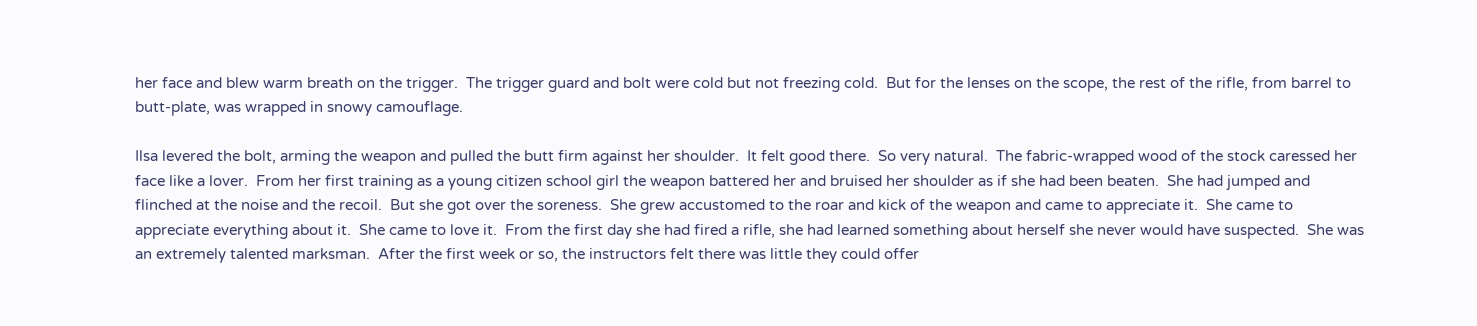her face and blew warm breath on the trigger.  The trigger guard and bolt were cold but not freezing cold.  But for the lenses on the scope, the rest of the rifle, from barrel to butt-plate, was wrapped in snowy camouflage.

Ilsa levered the bolt, arming the weapon and pulled the butt firm against her shoulder.  It felt good there.  So very natural.  The fabric-wrapped wood of the stock caressed her face like a lover.  From her first training as a young citizen school girl the weapon battered her and bruised her shoulder as if she had been beaten.  She had jumped and flinched at the noise and the recoil.  But she got over the soreness.  She grew accustomed to the roar and kick of the weapon and came to appreciate it.  She came to appreciate everything about it.  She came to love it.  From the first day she had fired a rifle, she had learned something about herself she never would have suspected.  She was an extremely talented marksman.  After the first week or so, the instructors felt there was little they could offer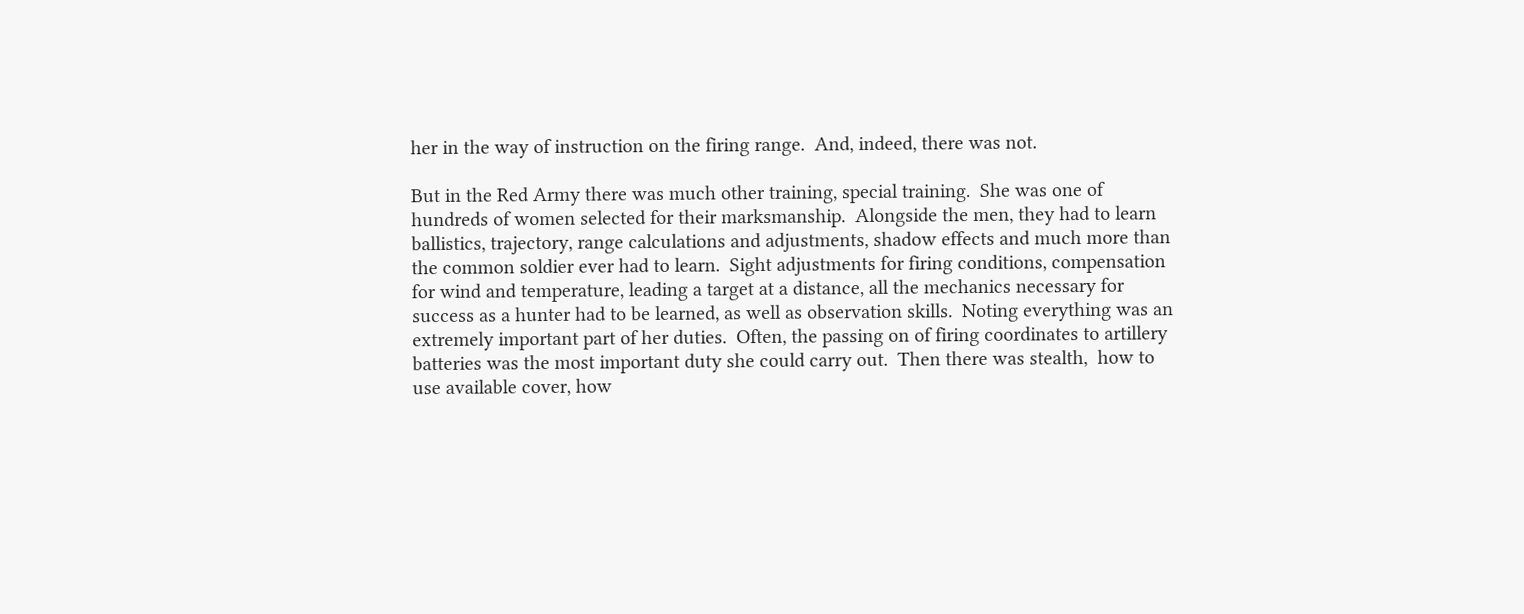her in the way of instruction on the firing range.  And, indeed, there was not.

But in the Red Army there was much other training, special training.  She was one of hundreds of women selected for their marksmanship.  Alongside the men, they had to learn ballistics, trajectory, range calculations and adjustments, shadow effects and much more than the common soldier ever had to learn.  Sight adjustments for firing conditions, compensation for wind and temperature, leading a target at a distance, all the mechanics necessary for success as a hunter had to be learned, as well as observation skills.  Noting everything was an extremely important part of her duties.  Often, the passing on of firing coordinates to artillery batteries was the most important duty she could carry out.  Then there was stealth,  how to use available cover, how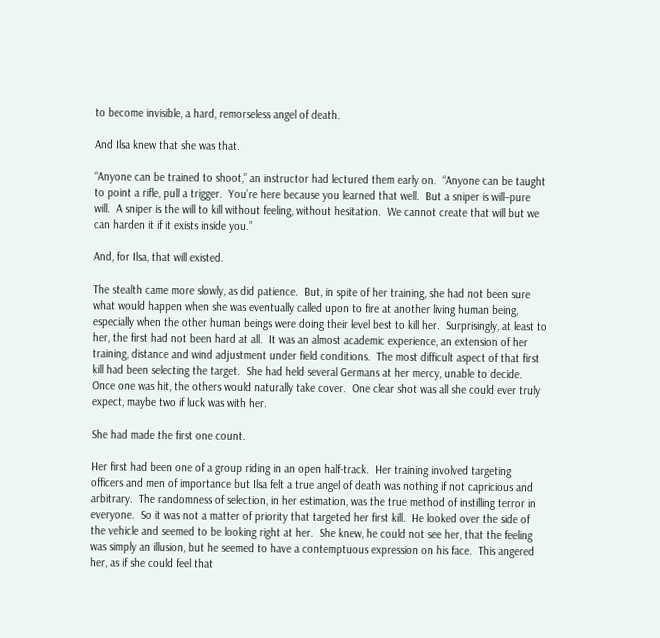to become invisible, a hard, remorseless angel of death.

And Ilsa knew that she was that.

“Anyone can be trained to shoot,” an instructor had lectured them early on.  “Anyone can be taught to point a rifle, pull a trigger.  You’re here because you learned that well.  But a sniper is will–pure will.  A sniper is the will to kill without feeling, without hesitation.  We cannot create that will but we can harden it if it exists inside you.”

And, for Ilsa, that will existed.

The stealth came more slowly, as did patience.  But, in spite of her training, she had not been sure what would happen when she was eventually called upon to fire at another living human being, especially when the other human beings were doing their level best to kill her.  Surprisingly, at least to her, the first had not been hard at all.  It was an almost academic experience, an extension of her training, distance and wind adjustment under field conditions.  The most difficult aspect of that first kill had been selecting the target.  She had held several Germans at her mercy, unable to decide.  Once one was hit, the others would naturally take cover.  One clear shot was all she could ever truly expect, maybe two if luck was with her.

She had made the first one count.

Her first had been one of a group riding in an open half-track.  Her training involved targeting officers and men of importance but Ilsa felt a true angel of death was nothing if not capricious and arbitrary.  The randomness of selection, in her estimation, was the true method of instilling terror in everyone.  So it was not a matter of priority that targeted her first kill.  He looked over the side of the vehicle and seemed to be looking right at her.  She knew, he could not see her, that the feeling was simply an illusion, but he seemed to have a contemptuous expression on his face.  This angered her, as if she could feel that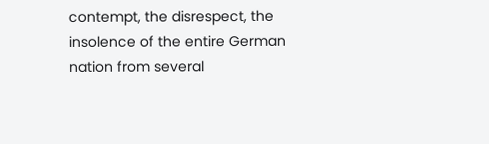contempt, the disrespect, the insolence of the entire German nation from several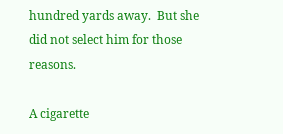hundred yards away.  But she did not select him for those reasons.

A cigarette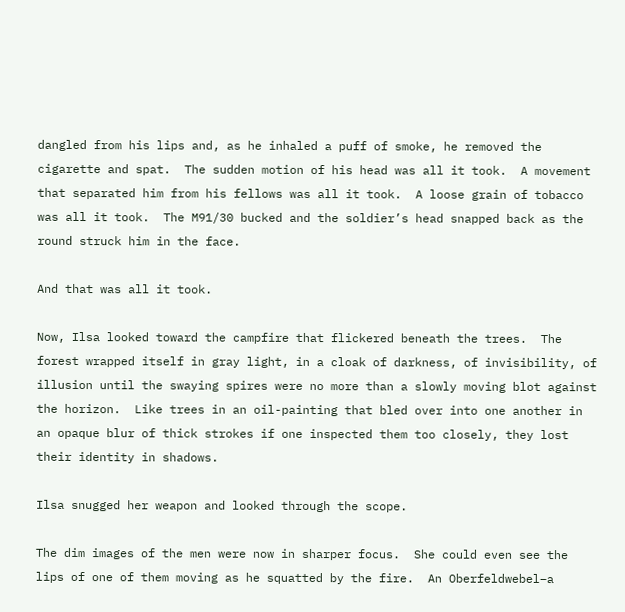dangled from his lips and, as he inhaled a puff of smoke, he removed the cigarette and spat.  The sudden motion of his head was all it took.  A movement that separated him from his fellows was all it took.  A loose grain of tobacco was all it took.  The M91/30 bucked and the soldier’s head snapped back as the round struck him in the face.

And that was all it took.

Now, Ilsa looked toward the campfire that flickered beneath the trees.  The forest wrapped itself in gray light, in a cloak of darkness, of invisibility, of illusion until the swaying spires were no more than a slowly moving blot against the horizon.  Like trees in an oil-painting that bled over into one another in an opaque blur of thick strokes if one inspected them too closely, they lost their identity in shadows.

Ilsa snugged her weapon and looked through the scope.

The dim images of the men were now in sharper focus.  She could even see the lips of one of them moving as he squatted by the fire.  An Oberfeldwebel–a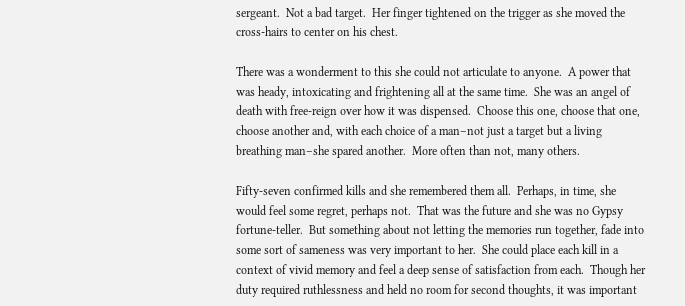sergeant.  Not a bad target.  Her finger tightened on the trigger as she moved the cross-hairs to center on his chest.

There was a wonderment to this she could not articulate to anyone.  A power that was heady, intoxicating and frightening all at the same time.  She was an angel of death with free-reign over how it was dispensed.  Choose this one, choose that one, choose another and, with each choice of a man–not just a target but a living breathing man–she spared another.  More often than not, many others.

Fifty-seven confirmed kills and she remembered them all.  Perhaps, in time, she would feel some regret, perhaps not.  That was the future and she was no Gypsy fortune-teller.  But something about not letting the memories run together, fade into some sort of sameness was very important to her.  She could place each kill in a context of vivid memory and feel a deep sense of satisfaction from each.  Though her duty required ruthlessness and held no room for second thoughts, it was important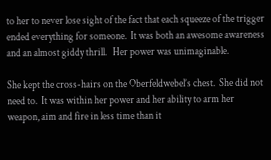to her to never lose sight of the fact that each squeeze of the trigger ended everything for someone.  It was both an awesome awareness and an almost giddy thrill.   Her power was unimaginable.

She kept the cross-hairs on the Oberfeldwebel’s chest.  She did not need to.  It was within her power and her ability to arm her weapon, aim and fire in less time than it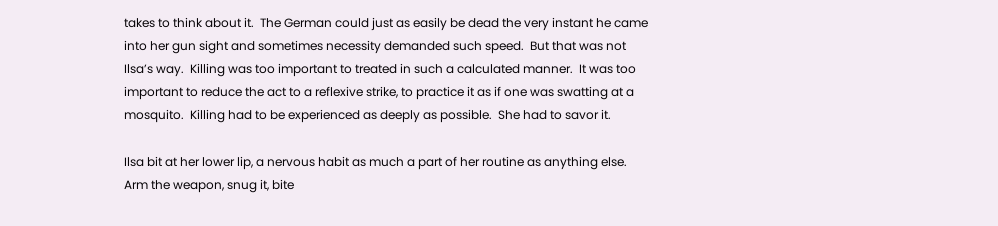takes to think about it.  The German could just as easily be dead the very instant he came into her gun sight and sometimes necessity demanded such speed.  But that was not Ilsa’s way.  Killing was too important to treated in such a calculated manner.  It was too important to reduce the act to a reflexive strike, to practice it as if one was swatting at a mosquito.  Killing had to be experienced as deeply as possible.  She had to savor it.

Ilsa bit at her lower lip, a nervous habit as much a part of her routine as anything else.  Arm the weapon, snug it, bite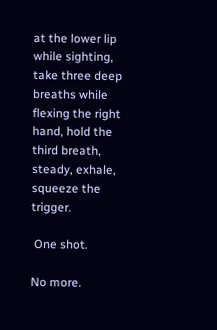at the lower lip while sighting, take three deep breaths while flexing the right hand, hold the third breath, steady, exhale, squeeze the trigger.

 One shot.

No more.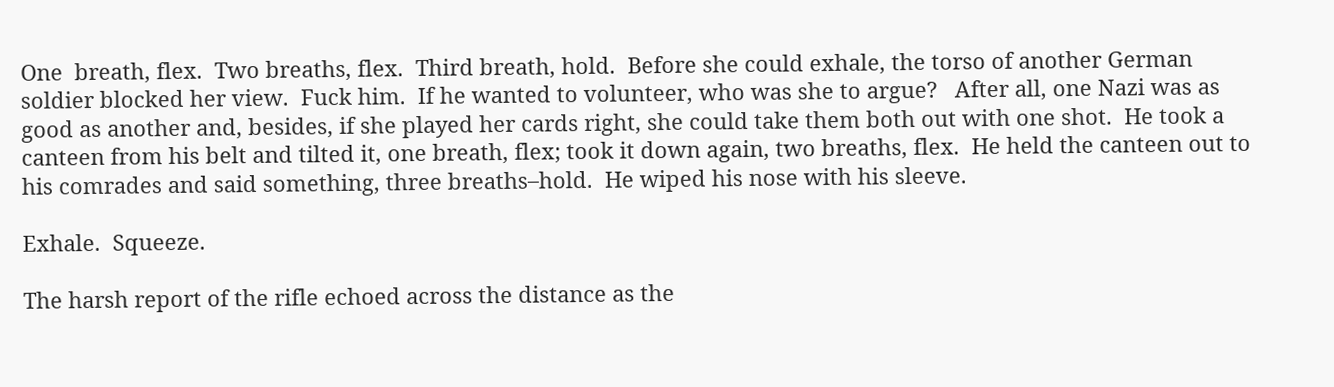One  breath, flex.  Two breaths, flex.  Third breath, hold.  Before she could exhale, the torso of another German soldier blocked her view.  Fuck him.  If he wanted to volunteer, who was she to argue?   After all, one Nazi was as good as another and, besides, if she played her cards right, she could take them both out with one shot.  He took a canteen from his belt and tilted it, one breath, flex; took it down again, two breaths, flex.  He held the canteen out to his comrades and said something, three breaths–hold.  He wiped his nose with his sleeve.

Exhale.  Squeeze.

The harsh report of the rifle echoed across the distance as the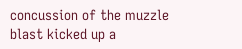concussion of the muzzle blast kicked up a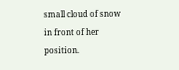small cloud of snow in front of her position.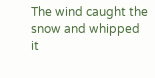The wind caught the snow and whipped it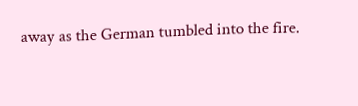away as the German tumbled into the fire.